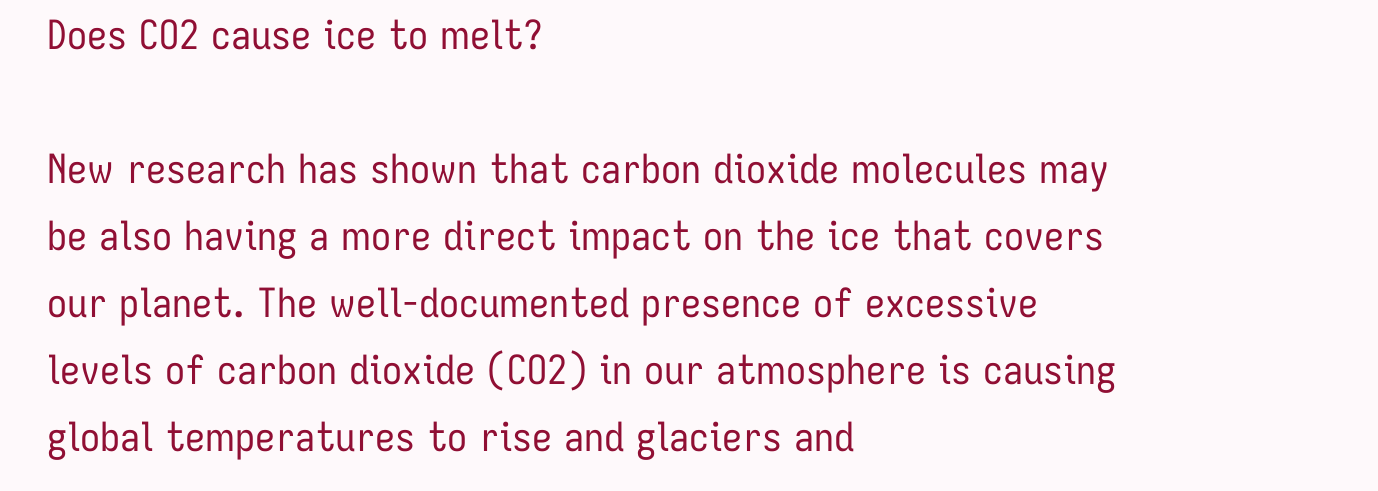Does CO2 cause ice to melt?

New research has shown that carbon dioxide molecules may be also having a more direct impact on the ice that covers our planet. The well-documented presence of excessive levels of carbon dioxide (CO2) in our atmosphere is causing global temperatures to rise and glaciers and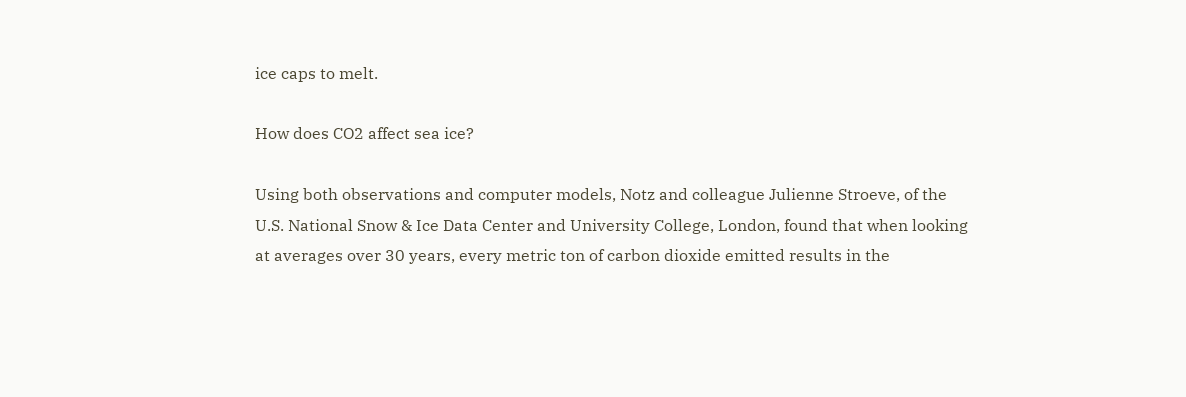ice caps to melt.

How does CO2 affect sea ice?

Using both observations and computer models, Notz and colleague Julienne Stroeve, of the U.S. National Snow & Ice Data Center and University College, London, found that when looking at averages over 30 years, every metric ton of carbon dioxide emitted results in the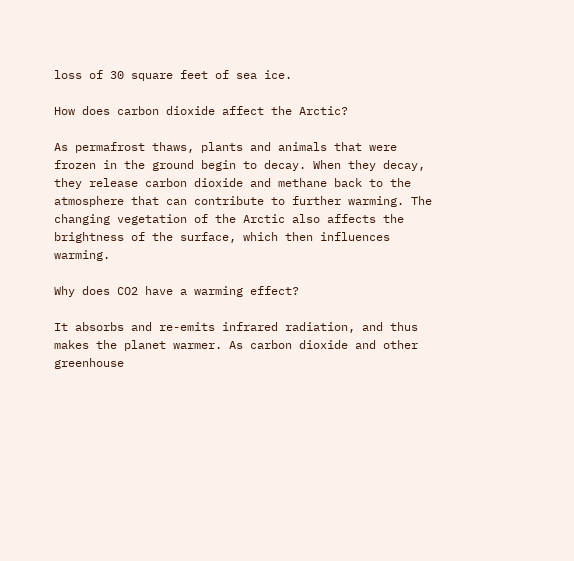loss of 30 square feet of sea ice.

How does carbon dioxide affect the Arctic?

As permafrost thaws, plants and animals that were frozen in the ground begin to decay. When they decay, they release carbon dioxide and methane back to the atmosphere that can contribute to further warming. The changing vegetation of the Arctic also affects the brightness of the surface, which then influences warming.

Why does CO2 have a warming effect?

It absorbs and re-emits infrared radiation, and thus makes the planet warmer. As carbon dioxide and other greenhouse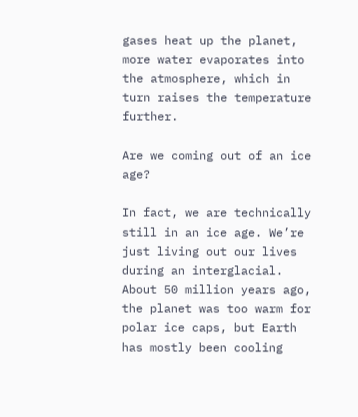gases heat up the planet, more water evaporates into the atmosphere, which in turn raises the temperature further.

Are we coming out of an ice age?

In fact, we are technically still in an ice age. We’re just living out our lives during an interglacial. About 50 million years ago, the planet was too warm for polar ice caps, but Earth has mostly been cooling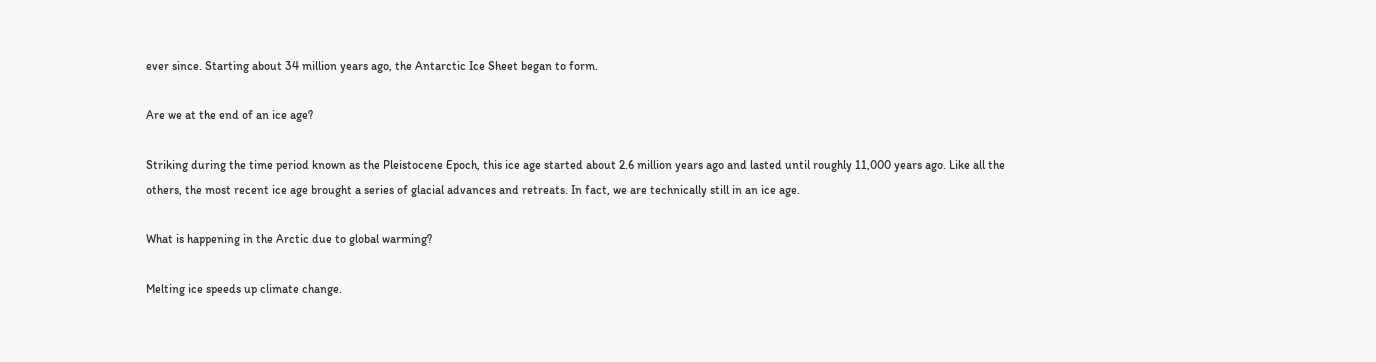ever since. Starting about 34 million years ago, the Antarctic Ice Sheet began to form.

Are we at the end of an ice age?

Striking during the time period known as the Pleistocene Epoch, this ice age started about 2.6 million years ago and lasted until roughly 11,000 years ago. Like all the others, the most recent ice age brought a series of glacial advances and retreats. In fact, we are technically still in an ice age.

What is happening in the Arctic due to global warming?

Melting ice speeds up climate change.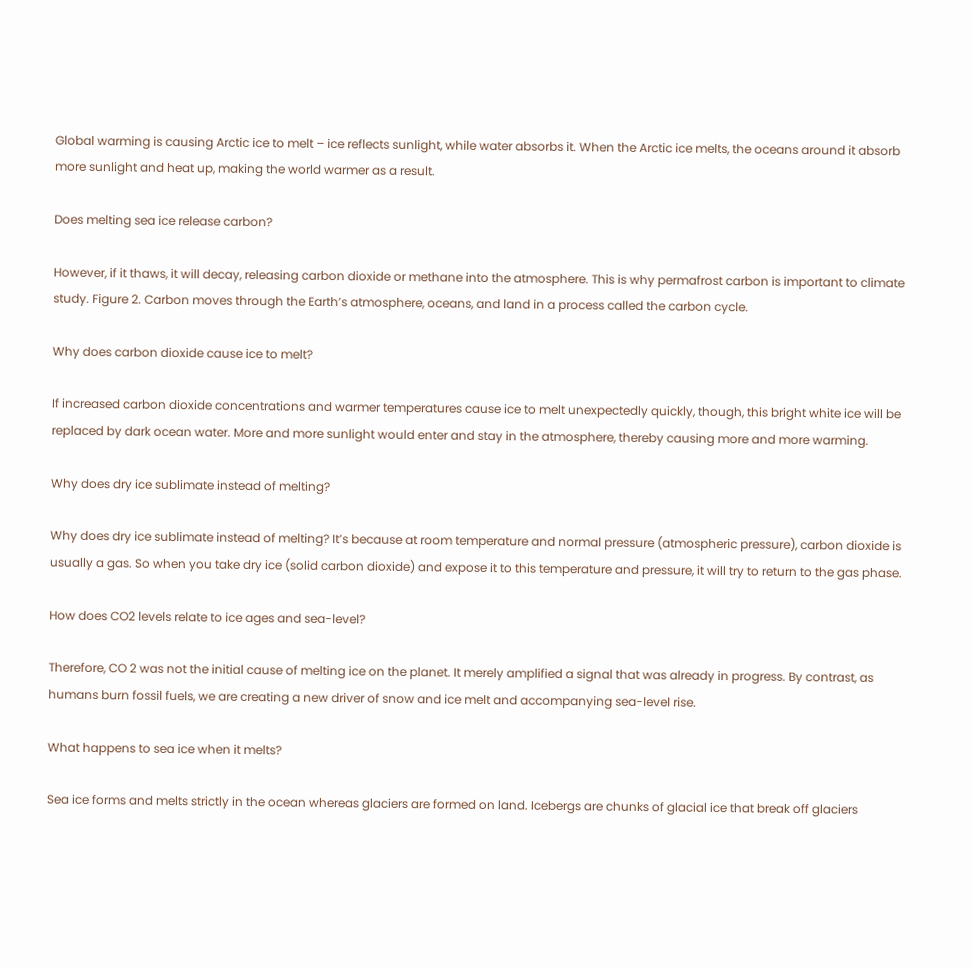Global warming is causing Arctic ice to melt – ice reflects sunlight, while water absorbs it. When the Arctic ice melts, the oceans around it absorb more sunlight and heat up, making the world warmer as a result.

Does melting sea ice release carbon?

However, if it thaws, it will decay, releasing carbon dioxide or methane into the atmosphere. This is why permafrost carbon is important to climate study. Figure 2. Carbon moves through the Earth’s atmosphere, oceans, and land in a process called the carbon cycle.

Why does carbon dioxide cause ice to melt?

If increased carbon dioxide concentrations and warmer temperatures cause ice to melt unexpectedly quickly, though, this bright white ice will be replaced by dark ocean water. More and more sunlight would enter and stay in the atmosphere, thereby causing more and more warming.

Why does dry ice sublimate instead of melting?

Why does dry ice sublimate instead of melting? It’s because at room temperature and normal pressure (atmospheric pressure), carbon dioxide is usually a gas. So when you take dry ice (solid carbon dioxide) and expose it to this temperature and pressure, it will try to return to the gas phase.

How does CO2 levels relate to ice ages and sea-level?

Therefore, CO 2 was not the initial cause of melting ice on the planet. It merely amplified a signal that was already in progress. By contrast, as humans burn fossil fuels, we are creating a new driver of snow and ice melt and accompanying sea-level rise.

What happens to sea ice when it melts?

Sea ice forms and melts strictly in the ocean whereas glaciers are formed on land. Icebergs are chunks of glacial ice that break off glaciers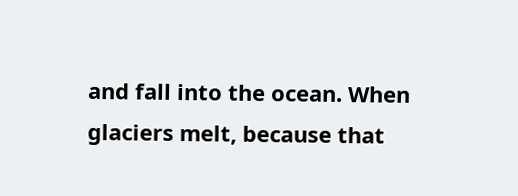and fall into the ocean. When glaciers melt, because that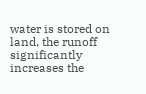water is stored on land, the runoff significantly increases the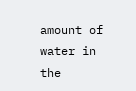amount of water in the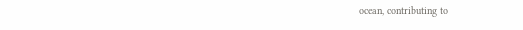ocean, contributing to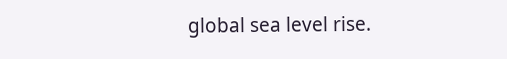global sea level rise.